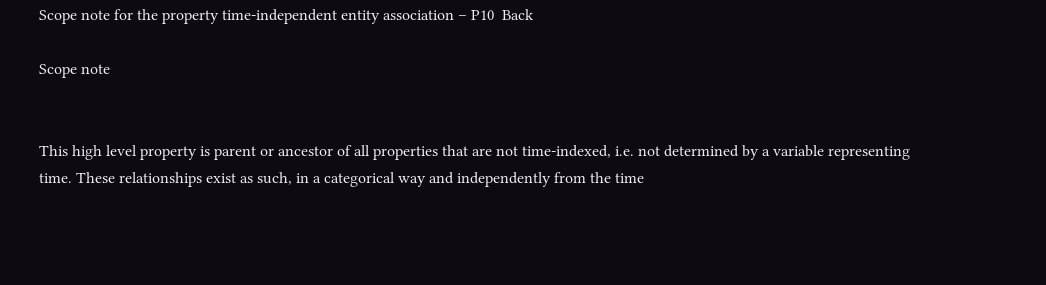Scope note for the property time-independent entity association – P10  Back

Scope note


This high level property is parent or ancestor of all properties that are not time-indexed, i.e. not determined by a variable representing time. These relationships exist as such, in a categorical way and independently from the time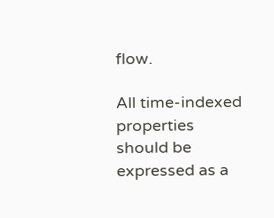flow.

All time-indexed properties should be expressed as a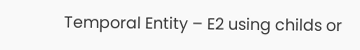Temporal Entity – E2 using childs or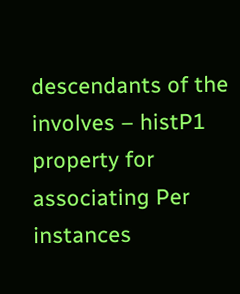descendants of the  involves – histP1 property for associating Per instances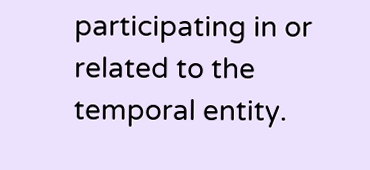participating in or related to the temporal entity.